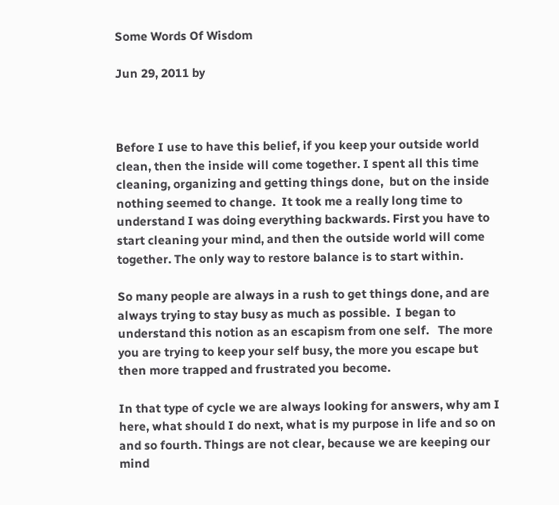Some Words Of Wisdom

Jun 29, 2011 by



Before I use to have this belief, if you keep your outside world clean, then the inside will come together. I spent all this time cleaning, organizing and getting things done,  but on the inside nothing seemed to change.  It took me a really long time to understand I was doing everything backwards. First you have to start cleaning your mind, and then the outside world will come together. The only way to restore balance is to start within.

So many people are always in a rush to get things done, and are always trying to stay busy as much as possible.  I began to understand this notion as an escapism from one self.   The more you are trying to keep your self busy, the more you escape but then more trapped and frustrated you become.

In that type of cycle we are always looking for answers, why am I here, what should I do next, what is my purpose in life and so on and so fourth. Things are not clear, because we are keeping our mind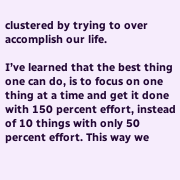clustered by trying to over accomplish our life.

I’ve learned that the best thing one can do, is to focus on one thing at a time and get it done with 150 percent effort, instead of 10 things with only 50 percent effort. This way we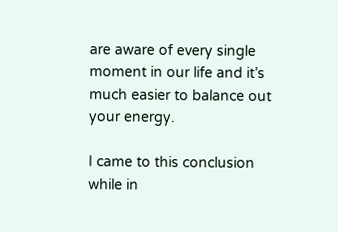are aware of every single moment in our life and it’s much easier to balance out your energy.

I came to this conclusion while in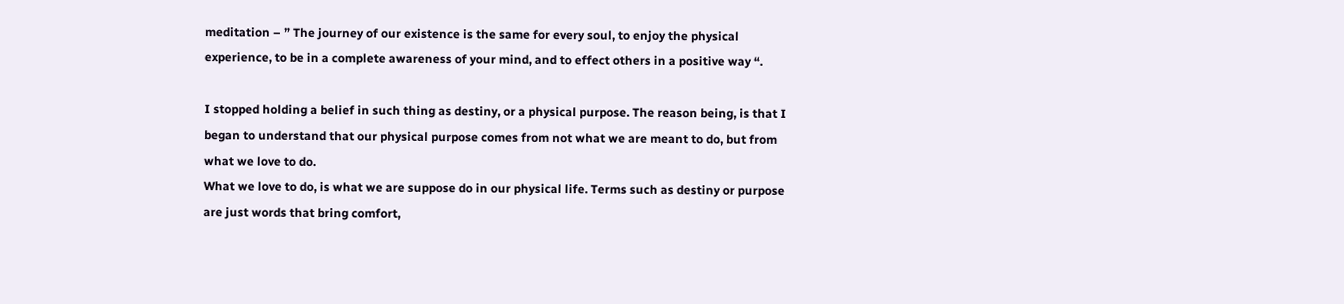meditation – ” The journey of our existence is the same for every soul, to enjoy the physical experience, to be in a complete awareness of your mind, and to effect others in a positive way “.

I stopped holding a belief in such thing as destiny, or a physical purpose. The reason being, is that I began to understand that our physical purpose comes from not what we are meant to do, but from what we love to do.
What we love to do, is what we are suppose do in our physical life. Terms such as destiny or purpose are just words that bring comfort,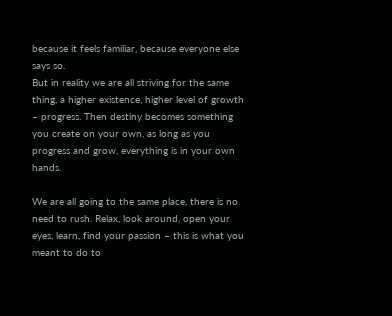because it feels familiar, because everyone else says so.
But in reality we are all striving for the same thing, a higher existence, higher level of growth – progress. Then destiny becomes something you create on your own, as long as you progress and grow, everything is in your own hands.

We are all going to the same place, there is no need to rush. Relax, look around, open your eyes, learn, find your passion – this is what you meant to do to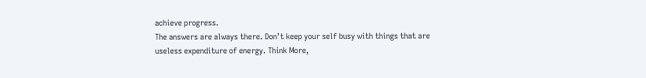achieve progress.
The answers are always there. Don’t keep your self busy with things that are useless expenditure of energy. Think More,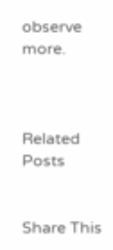observe more.



Related Posts


Share This